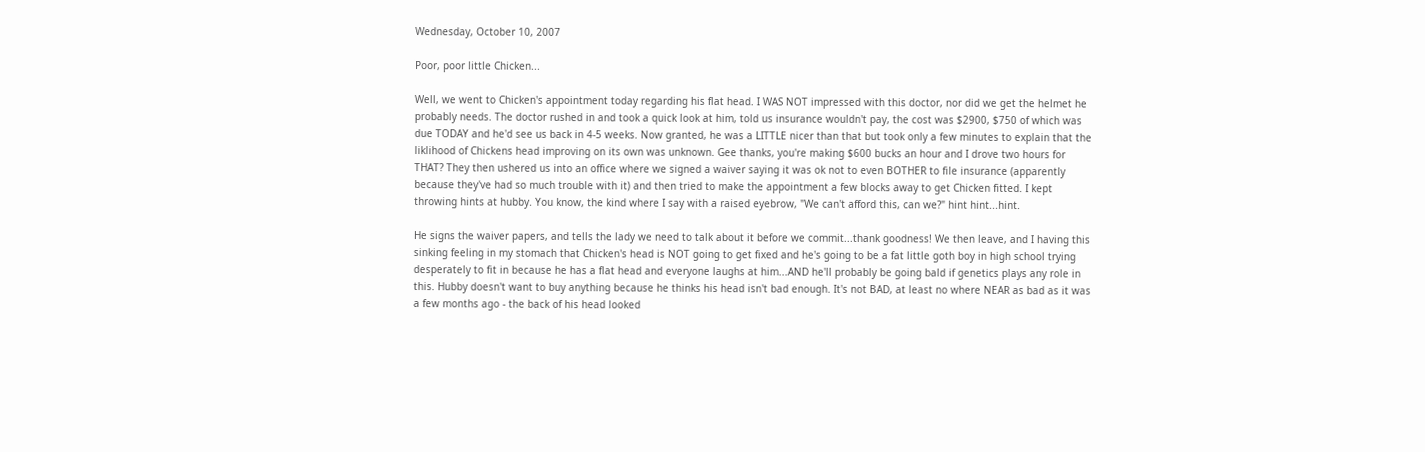Wednesday, October 10, 2007

Poor, poor little Chicken...

Well, we went to Chicken's appointment today regarding his flat head. I WAS NOT impressed with this doctor, nor did we get the helmet he probably needs. The doctor rushed in and took a quick look at him, told us insurance wouldn't pay, the cost was $2900, $750 of which was due TODAY and he'd see us back in 4-5 weeks. Now granted, he was a LITTLE nicer than that but took only a few minutes to explain that the liklihood of Chickens head improving on its own was unknown. Gee thanks, you're making $600 bucks an hour and I drove two hours for THAT? They then ushered us into an office where we signed a waiver saying it was ok not to even BOTHER to file insurance (apparently because they've had so much trouble with it) and then tried to make the appointment a few blocks away to get Chicken fitted. I kept throwing hints at hubby. You know, the kind where I say with a raised eyebrow, "We can't afford this, can we?" hint hint...hint.

He signs the waiver papers, and tells the lady we need to talk about it before we commit...thank goodness! We then leave, and I having this sinking feeling in my stomach that Chicken's head is NOT going to get fixed and he's going to be a fat little goth boy in high school trying desperately to fit in because he has a flat head and everyone laughs at him...AND he'll probably be going bald if genetics plays any role in this. Hubby doesn't want to buy anything because he thinks his head isn't bad enough. It's not BAD, at least no where NEAR as bad as it was a few months ago - the back of his head looked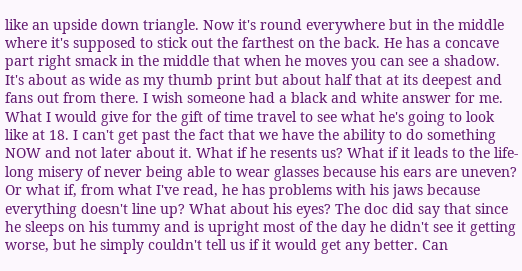like an upside down triangle. Now it's round everywhere but in the middle where it's supposed to stick out the farthest on the back. He has a concave part right smack in the middle that when he moves you can see a shadow. It's about as wide as my thumb print but about half that at its deepest and fans out from there. I wish someone had a black and white answer for me. What I would give for the gift of time travel to see what he's going to look like at 18. I can't get past the fact that we have the ability to do something NOW and not later about it. What if he resents us? What if it leads to the life-long misery of never being able to wear glasses because his ears are uneven? Or what if, from what I've read, he has problems with his jaws because everything doesn't line up? What about his eyes? The doc did say that since he sleeps on his tummy and is upright most of the day he didn't see it getting worse, but he simply couldn't tell us if it would get any better. Can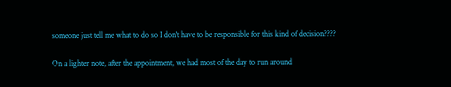someone just tell me what to do so I don't have to be responsible for this kind of decision????

On a lighter note, after the appointment, we had most of the day to run around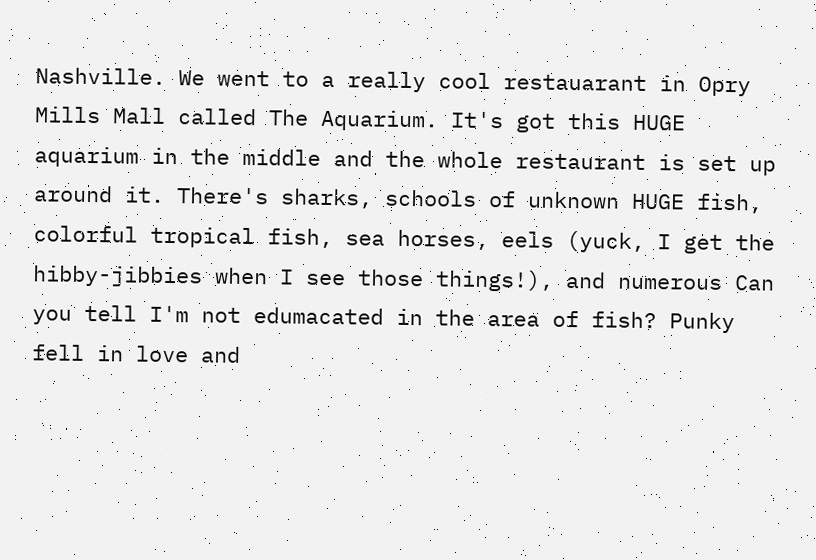Nashville. We went to a really cool restauarant in Opry Mills Mall called The Aquarium. It's got this HUGE aquarium in the middle and the whole restaurant is set up around it. There's sharks, schools of unknown HUGE fish, colorful tropical fish, sea horses, eels (yuck, I get the hibby-jibbies when I see those things!), and numerous Can you tell I'm not edumacated in the area of fish? Punky fell in love and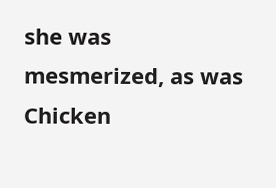she was mesmerized, as was Chicken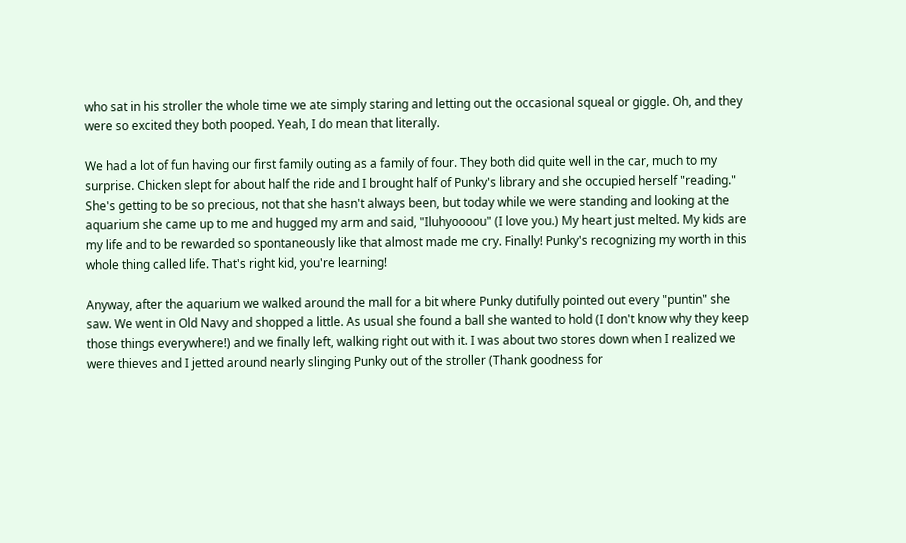who sat in his stroller the whole time we ate simply staring and letting out the occasional squeal or giggle. Oh, and they were so excited they both pooped. Yeah, I do mean that literally.

We had a lot of fun having our first family outing as a family of four. They both did quite well in the car, much to my surprise. Chicken slept for about half the ride and I brought half of Punky's library and she occupied herself "reading." She's getting to be so precious, not that she hasn't always been, but today while we were standing and looking at the aquarium she came up to me and hugged my arm and said, "Iluhyoooou" (I love you.) My heart just melted. My kids are my life and to be rewarded so spontaneously like that almost made me cry. Finally! Punky's recognizing my worth in this whole thing called life. That's right kid, you're learning!

Anyway, after the aquarium we walked around the mall for a bit where Punky dutifully pointed out every "puntin" she saw. We went in Old Navy and shopped a little. As usual she found a ball she wanted to hold (I don't know why they keep those things everywhere!) and we finally left, walking right out with it. I was about two stores down when I realized we were thieves and I jetted around nearly slinging Punky out of the stroller (Thank goodness for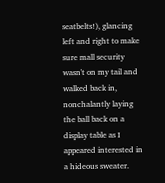seatbelts!), glancing left and right to make sure mall security wasn't on my tail and walked back in, nonchalantly laying the ball back on a display table as I appeared interested in a hideous sweater.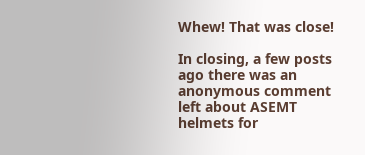Whew! That was close!

In closing, a few posts ago there was an anonymous comment left about ASEMT helmets for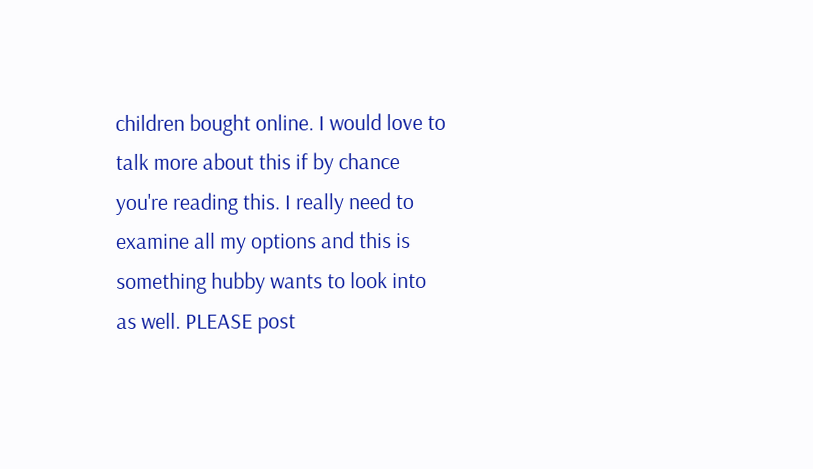children bought online. I would love to talk more about this if by chance you're reading this. I really need to examine all my options and this is something hubby wants to look into as well. PLEASE post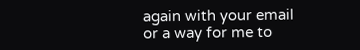again with your email or a way for me to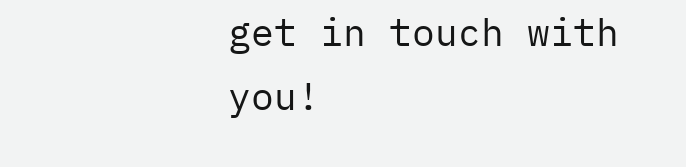get in touch with you!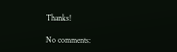Thanks!

No comments: